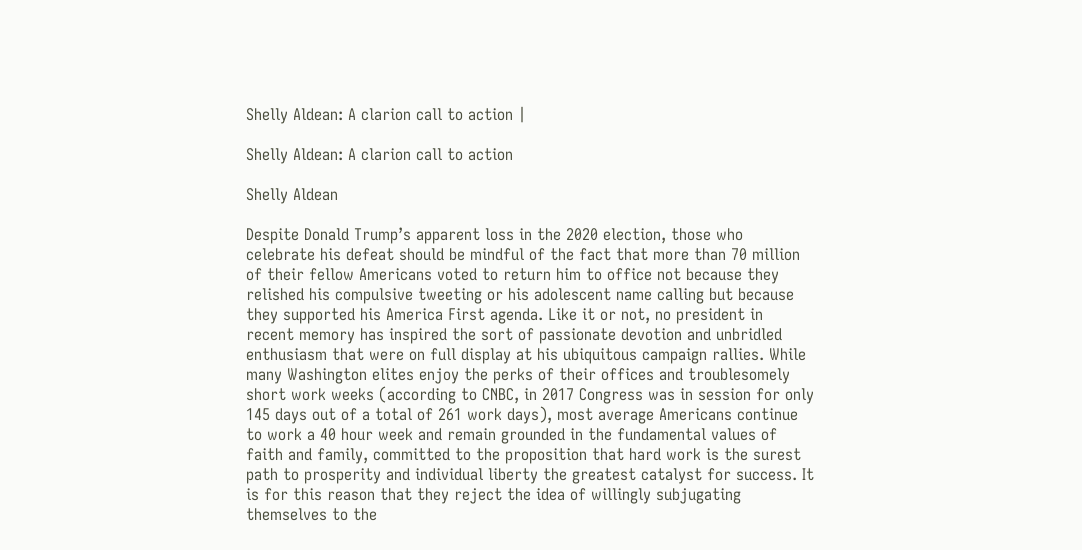Shelly Aldean: A clarion call to action |

Shelly Aldean: A clarion call to action

Shelly Aldean

Despite Donald Trump’s apparent loss in the 2020 election, those who celebrate his defeat should be mindful of the fact that more than 70 million of their fellow Americans voted to return him to office not because they relished his compulsive tweeting or his adolescent name calling but because they supported his America First agenda. Like it or not, no president in recent memory has inspired the sort of passionate devotion and unbridled enthusiasm that were on full display at his ubiquitous campaign rallies. While many Washington elites enjoy the perks of their offices and troublesomely short work weeks (according to CNBC, in 2017 Congress was in session for only 145 days out of a total of 261 work days), most average Americans continue to work a 40 hour week and remain grounded in the fundamental values of faith and family, committed to the proposition that hard work is the surest path to prosperity and individual liberty the greatest catalyst for success. It is for this reason that they reject the idea of willingly subjugating themselves to the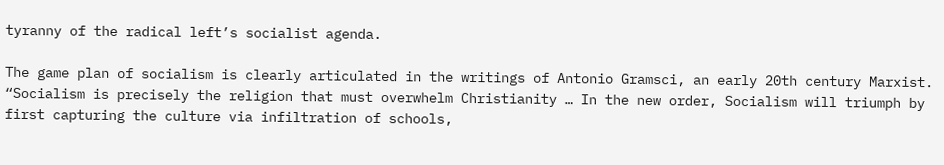tyranny of the radical left’s socialist agenda.

The game plan of socialism is clearly articulated in the writings of Antonio Gramsci, an early 20th century Marxist. “Socialism is precisely the religion that must overwhelm Christianity … In the new order, Socialism will triumph by first capturing the culture via infiltration of schools,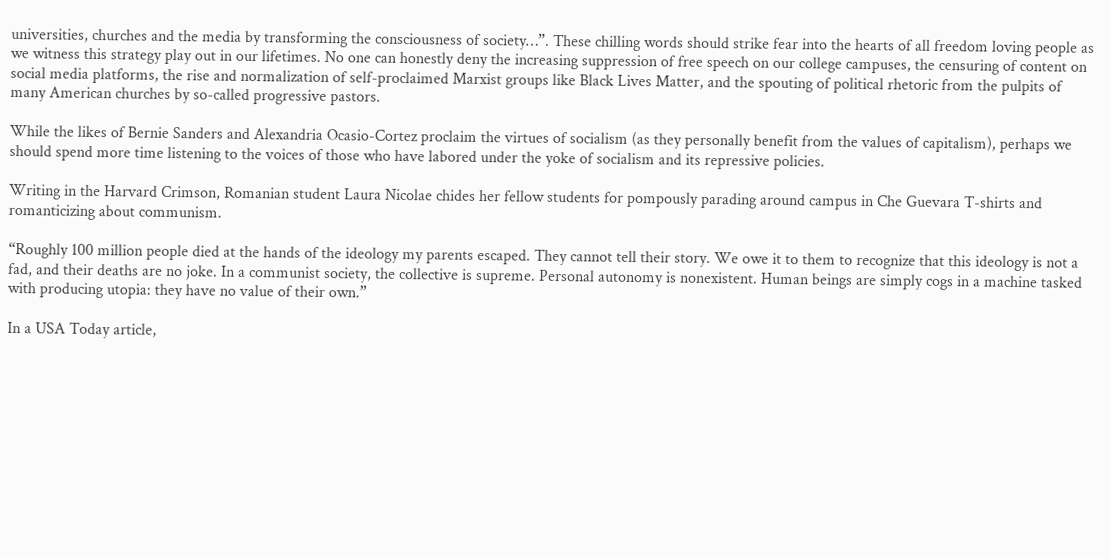universities, churches and the media by transforming the consciousness of society…”. These chilling words should strike fear into the hearts of all freedom loving people as we witness this strategy play out in our lifetimes. No one can honestly deny the increasing suppression of free speech on our college campuses, the censuring of content on social media platforms, the rise and normalization of self-proclaimed Marxist groups like Black Lives Matter, and the spouting of political rhetoric from the pulpits of many American churches by so-called progressive pastors.

While the likes of Bernie Sanders and Alexandria Ocasio-Cortez proclaim the virtues of socialism (as they personally benefit from the values of capitalism), perhaps we should spend more time listening to the voices of those who have labored under the yoke of socialism and its repressive policies.

Writing in the Harvard Crimson, Romanian student Laura Nicolae chides her fellow students for pompously parading around campus in Che Guevara T-shirts and romanticizing about communism.

“Roughly 100 million people died at the hands of the ideology my parents escaped. They cannot tell their story. We owe it to them to recognize that this ideology is not a fad, and their deaths are no joke. In a communist society, the collective is supreme. Personal autonomy is nonexistent. Human beings are simply cogs in a machine tasked with producing utopia: they have no value of their own.”

In a USA Today article,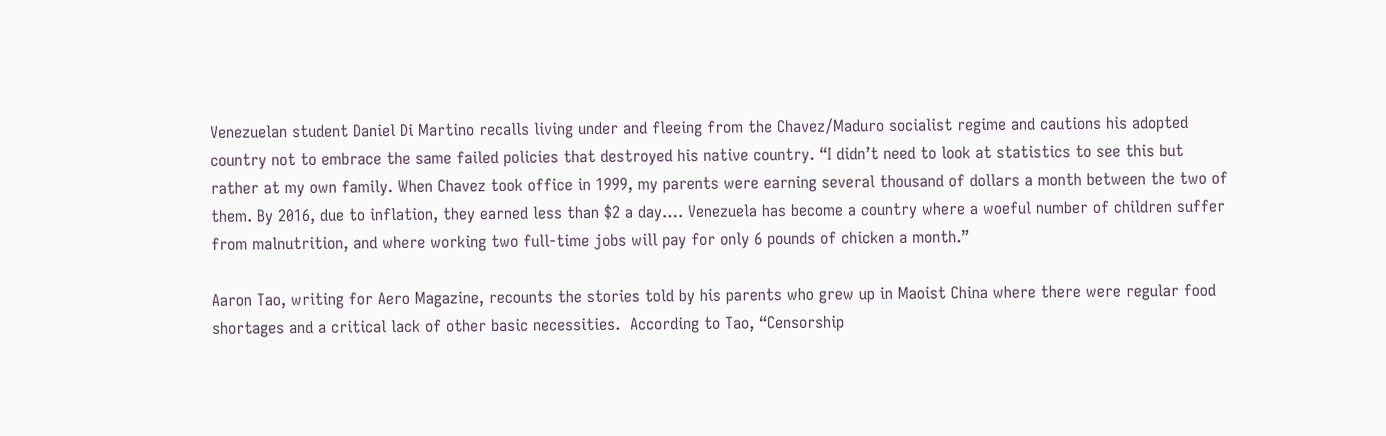Venezuelan student Daniel Di Martino recalls living under and fleeing from the Chavez/Maduro socialist regime and cautions his adopted country not to embrace the same failed policies that destroyed his native country. “I didn’t need to look at statistics to see this but rather at my own family. When Chavez took office in 1999, my parents were earning several thousand of dollars a month between the two of them. By 2016, due to inflation, they earned less than $2 a day…. Venezuela has become a country where a woeful number of children suffer from malnutrition, and where working two full-time jobs will pay for only 6 pounds of chicken a month.”

Aaron Tao, writing for Aero Magazine, recounts the stories told by his parents who grew up in Maoist China where there were regular food shortages and a critical lack of other basic necessities.  According to Tao, “Censorship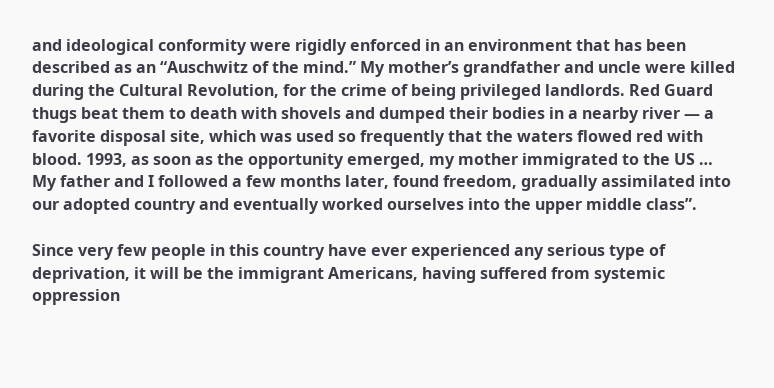and ideological conformity were rigidly enforced in an environment that has been described as an “Auschwitz of the mind.” My mother’s grandfather and uncle were killed during the Cultural Revolution, for the crime of being privileged landlords. Red Guard thugs beat them to death with shovels and dumped their bodies in a nearby river — a favorite disposal site, which was used so frequently that the waters flowed red with blood. 1993, as soon as the opportunity emerged, my mother immigrated to the US … My father and I followed a few months later, found freedom, gradually assimilated into our adopted country and eventually worked ourselves into the upper middle class”.

Since very few people in this country have ever experienced any serious type of deprivation, it will be the immigrant Americans, having suffered from systemic oppression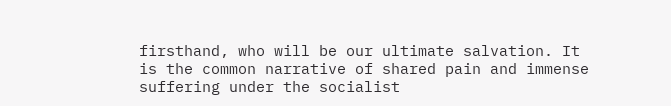firsthand, who will be our ultimate salvation. It is the common narrative of shared pain and immense suffering under the socialist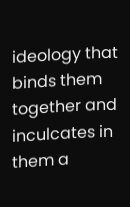ideology that binds them together and inculcates in them a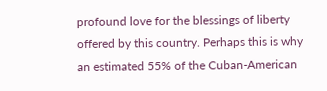profound love for the blessings of liberty offered by this country. Perhaps this is why an estimated 55% of the Cuban-American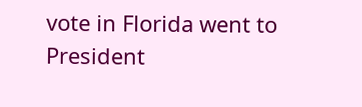vote in Florida went to President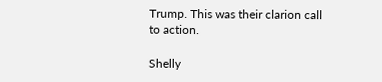Trump. This was their clarion call to action.

Shelly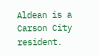Aldean is a Carson City resident.